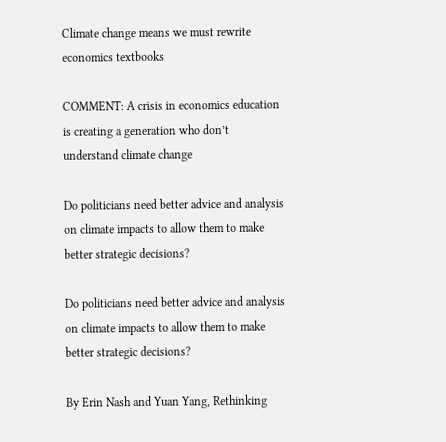Climate change means we must rewrite economics textbooks

COMMENT: A crisis in economics education is creating a generation who don’t understand climate change

Do politicians need better advice and analysis on climate impacts to allow them to make better strategic decisions?

Do politicians need better advice and analysis on climate impacts to allow them to make better strategic decisions?

By Erin Nash and Yuan Yang, Rethinking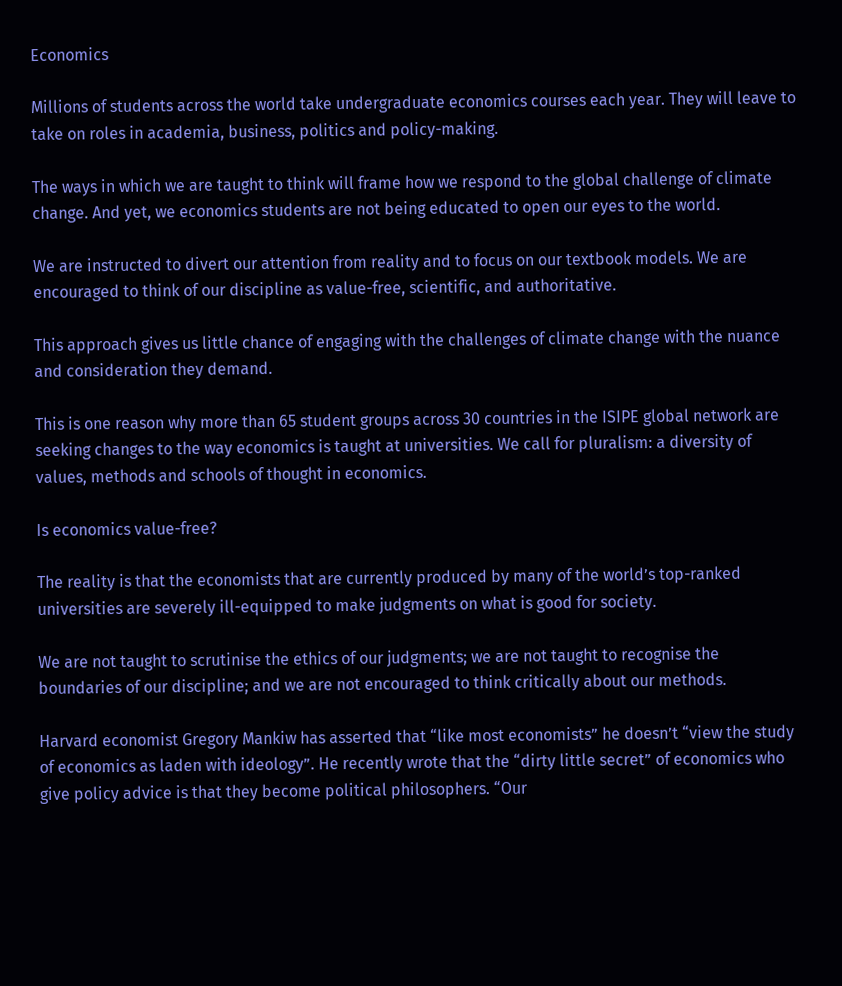Economics

Millions of students across the world take undergraduate economics courses each year. They will leave to take on roles in academia, business, politics and policy-making.

The ways in which we are taught to think will frame how we respond to the global challenge of climate change. And yet, we economics students are not being educated to open our eyes to the world.

We are instructed to divert our attention from reality and to focus on our textbook models. We are encouraged to think of our discipline as value-free, scientific, and authoritative.

This approach gives us little chance of engaging with the challenges of climate change with the nuance and consideration they demand.

This is one reason why more than 65 student groups across 30 countries in the ISIPE global network are seeking changes to the way economics is taught at universities. We call for pluralism: a diversity of values, methods and schools of thought in economics.

Is economics value-free?

The reality is that the economists that are currently produced by many of the world’s top-ranked universities are severely ill-equipped to make judgments on what is good for society.

We are not taught to scrutinise the ethics of our judgments; we are not taught to recognise the boundaries of our discipline; and we are not encouraged to think critically about our methods.

Harvard economist Gregory Mankiw has asserted that “like most economists” he doesn’t “view the study of economics as laden with ideology”. He recently wrote that the “dirty little secret” of economics who give policy advice is that they become political philosophers. “Our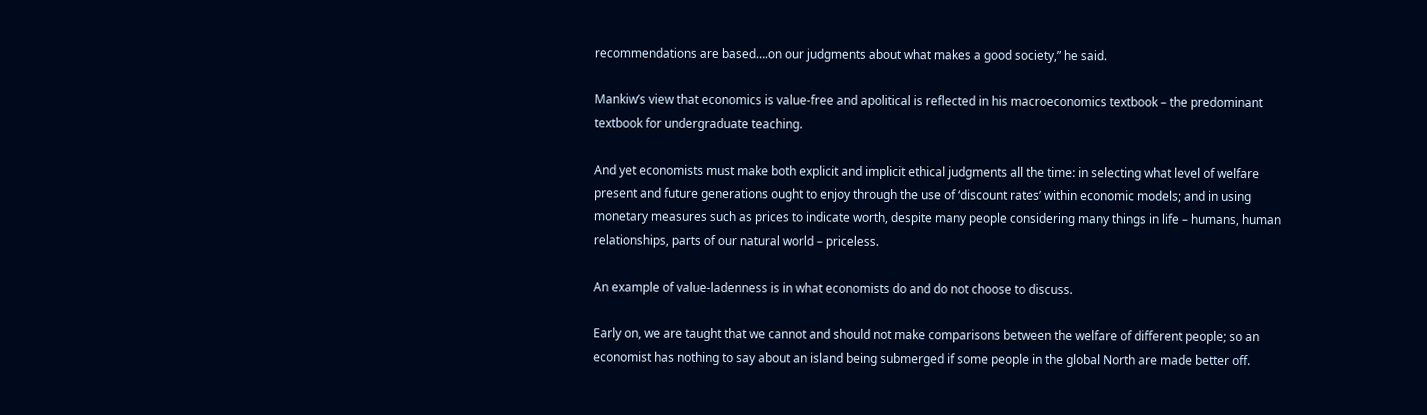recommendations are based….on our judgments about what makes a good society,” he said.

Mankiw’s view that economics is value-free and apolitical is reflected in his macroeconomics textbook – the predominant textbook for undergraduate teaching.

And yet economists must make both explicit and implicit ethical judgments all the time: in selecting what level of welfare present and future generations ought to enjoy through the use of ‘discount rates’ within economic models; and in using monetary measures such as prices to indicate worth, despite many people considering many things in life – humans, human relationships, parts of our natural world – priceless.

An example of value-ladenness is in what economists do and do not choose to discuss.

Early on, we are taught that we cannot and should not make comparisons between the welfare of different people; so an economist has nothing to say about an island being submerged if some people in the global North are made better off.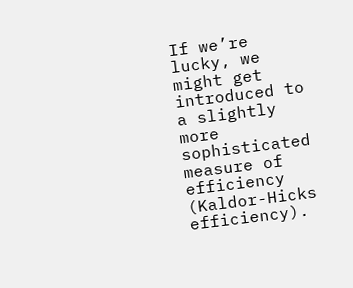If we’re lucky, we might get introduced to a slightly more sophisticated measure of efficiency (Kaldor-Hicks efficiency).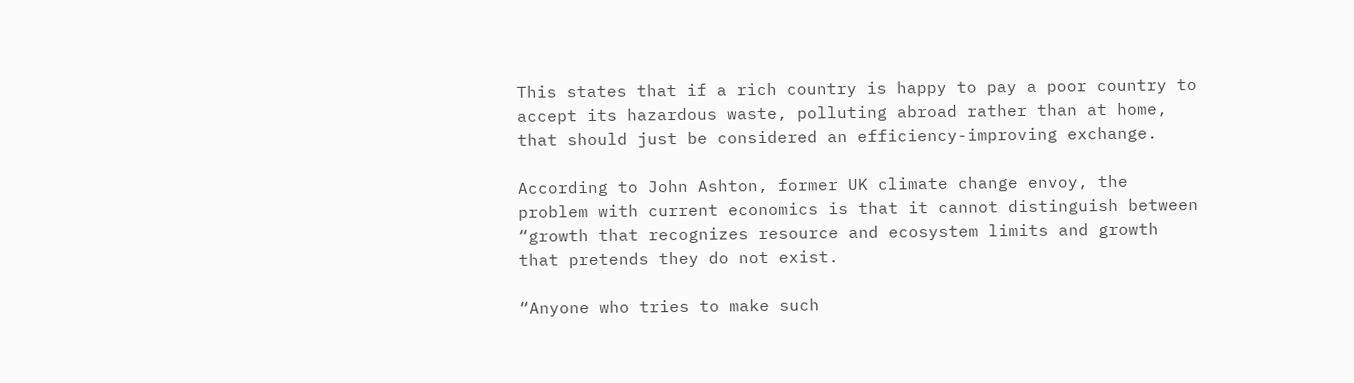This states that if a rich country is happy to pay a poor country to accept its hazardous waste, polluting abroad rather than at home, that should just be considered an efficiency-improving exchange.

According to John Ashton, former UK climate change envoy, the problem with current economics is that it cannot distinguish between “growth that recognizes resource and ecosystem limits and growth that pretends they do not exist.

“Anyone who tries to make such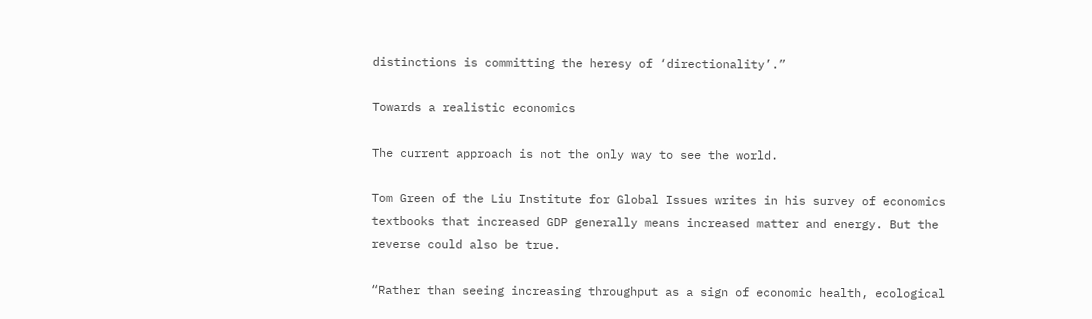distinctions is committing the heresy of ‘directionality’.”

Towards a realistic economics

The current approach is not the only way to see the world.

Tom Green of the Liu Institute for Global Issues writes in his survey of economics textbooks that increased GDP generally means increased matter and energy. But the reverse could also be true.

“Rather than seeing increasing throughput as a sign of economic health, ecological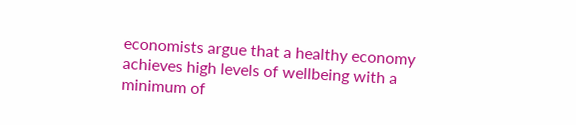economists argue that a healthy economy achieves high levels of wellbeing with a minimum of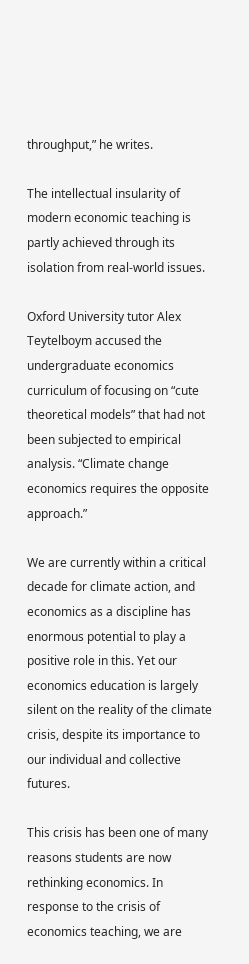throughput,” he writes.

The intellectual insularity of modern economic teaching is partly achieved through its isolation from real-world issues.

Oxford University tutor Alex Teytelboym accused the undergraduate economics curriculum of focusing on “cute theoretical models” that had not been subjected to empirical analysis. “Climate change economics requires the opposite approach.”

We are currently within a critical decade for climate action, and economics as a discipline has enormous potential to play a positive role in this. Yet our economics education is largely silent on the reality of the climate crisis, despite its importance to our individual and collective futures.

This crisis has been one of many reasons students are now rethinking economics. In response to the crisis of economics teaching, we are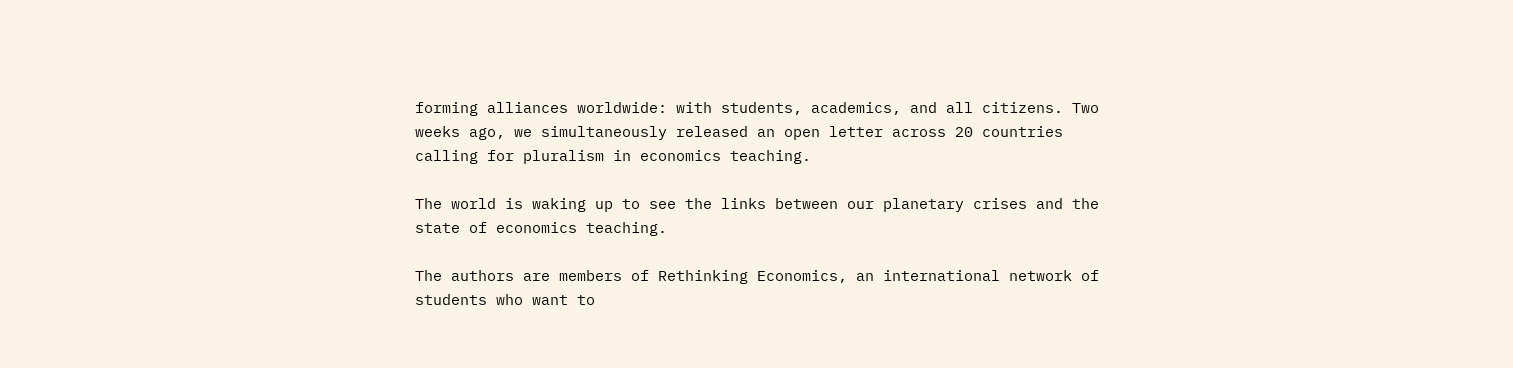forming alliances worldwide: with students, academics, and all citizens. Two weeks ago, we simultaneously released an open letter across 20 countries calling for pluralism in economics teaching.

The world is waking up to see the links between our planetary crises and the state of economics teaching.

The authors are members of Rethinking Economics, an international network of students who want to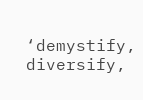‘demystify, diversify,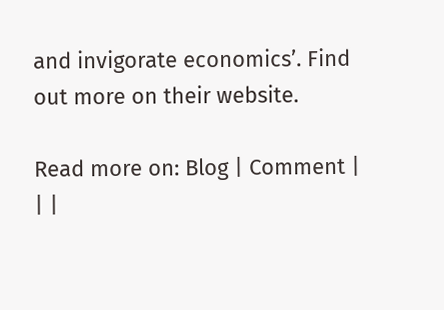and invigorate economics’. Find out more on their website.

Read more on: Blog | Comment | | |